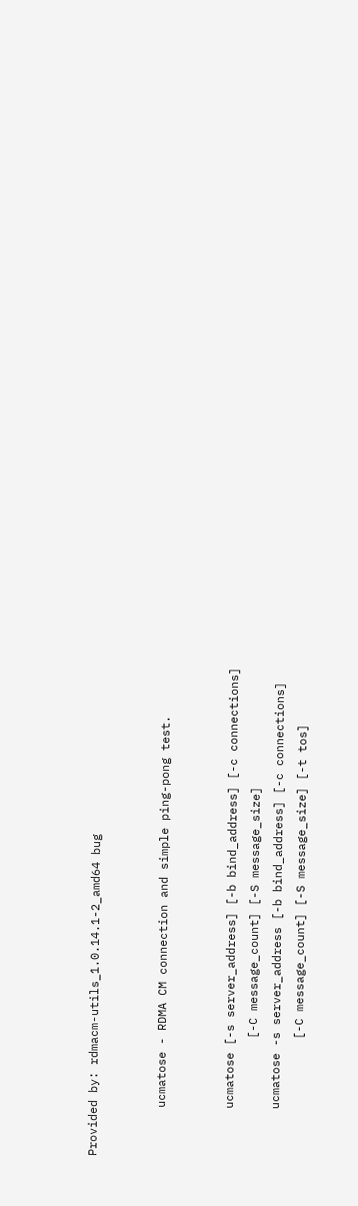Provided by: rdmacm-utils_1.0.14.1-2_amd64 bug


       ucmatose - RDMA CM connection and simple ping-pong test.


       ucmatose [-s server_address] [-b bind_address] [-c connections]
                 [-C message_count] [-S message_size]
       ucmatose -s server_address [-b bind_address] [-c connections]
                 [-C message_count] [-S message_size] [-t tos]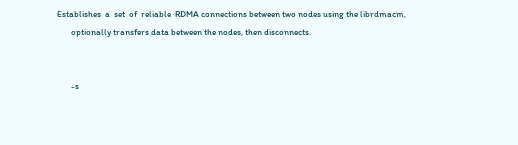Establishes  a  set  of  reliable  RDMA connections between two nodes using the librdmacm,
       optionally transfers data between the nodes, then disconnects.


       -s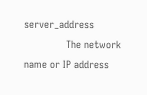server_address
              The network name or IP address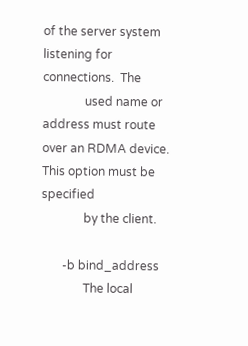of the server system listening for connections.  The
              used name or address must route over an RDMA device.  This option must be specified
              by the client.

       -b bind_address
              The local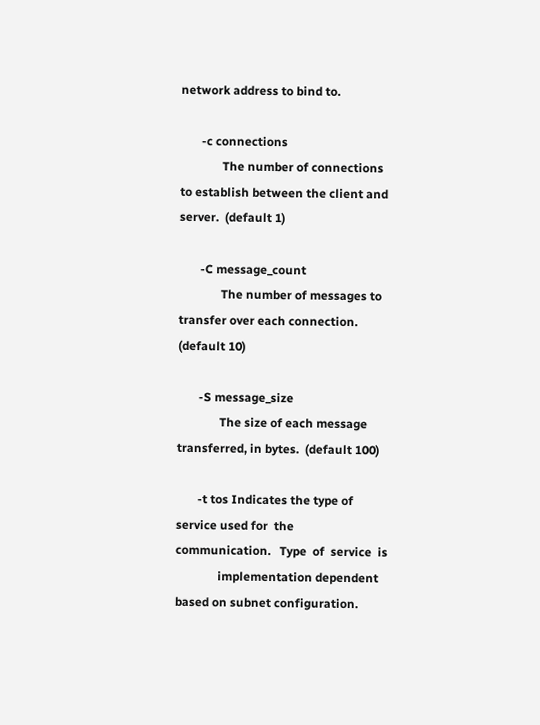network address to bind to.

       -c connections
              The number of connections to establish between the client and server.  (default 1)

       -C message_count
              The number of messages to transfer over each connection.  (default 10)

       -S message_size
              The size of each message transferred, in bytes.  (default 100)

       -t tos Indicates the type of service used for  the  communication.   Type  of  service  is
              implementation dependent based on subnet configuration.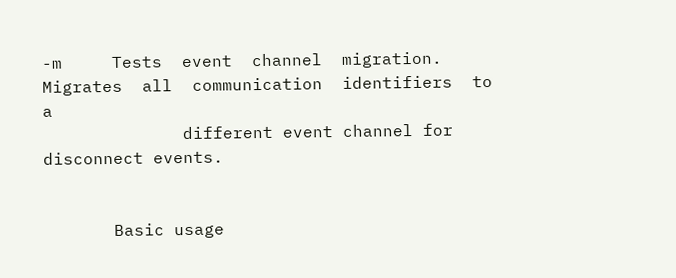-m     Tests  event  channel  migration.   Migrates  all  communication  identifiers  to a
              different event channel for disconnect events.


       Basic usage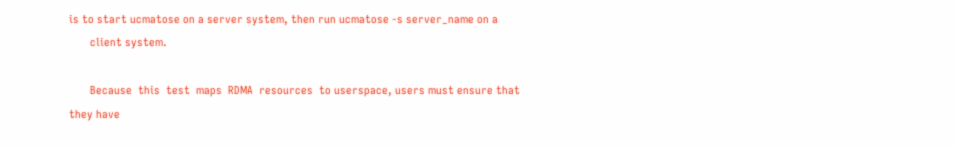is to start ucmatose on a server system, then run ucmatose -s server_name on a
       client system.

       Because  this  test  maps  RDMA  resources  to userspace, users must ensure that they have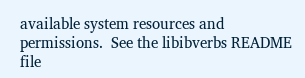available system resources and permissions.  See the libibverbs README file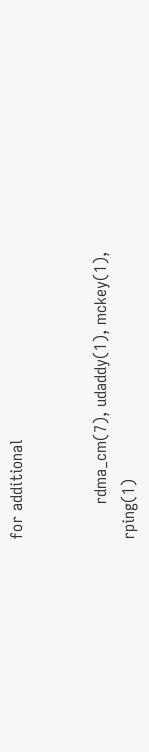for additional


       rdma_cm(7), udaddy(1), mckey(1), rping(1)